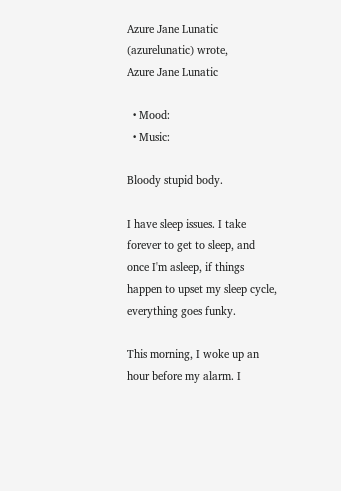Azure Jane Lunatic (azurelunatic) wrote,
Azure Jane Lunatic

  • Mood:
  • Music:

Bloody stupid body.

I have sleep issues. I take forever to get to sleep, and once I'm asleep, if things happen to upset my sleep cycle, everything goes funky.

This morning, I woke up an hour before my alarm. I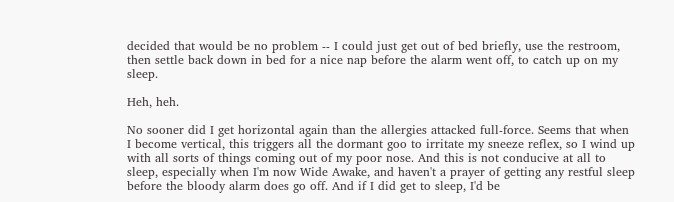decided that would be no problem -- I could just get out of bed briefly, use the restroom, then settle back down in bed for a nice nap before the alarm went off, to catch up on my sleep.

Heh, heh.

No sooner did I get horizontal again than the allergies attacked full-force. Seems that when I become vertical, this triggers all the dormant goo to irritate my sneeze reflex, so I wind up with all sorts of things coming out of my poor nose. And this is not conducive at all to sleep, especially when I'm now Wide Awake, and haven't a prayer of getting any restful sleep before the bloody alarm does go off. And if I did get to sleep, I'd be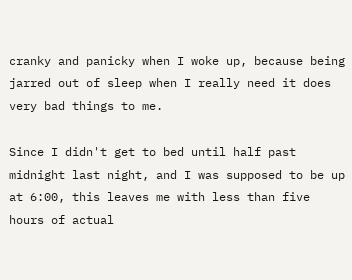cranky and panicky when I woke up, because being jarred out of sleep when I really need it does very bad things to me.

Since I didn't get to bed until half past midnight last night, and I was supposed to be up at 6:00, this leaves me with less than five hours of actual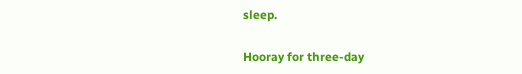sleep.

Hooray for three-day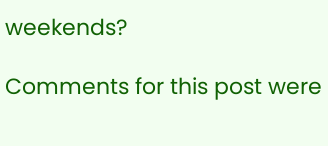weekends?

Comments for this post were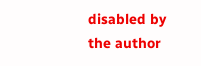disabled by the author